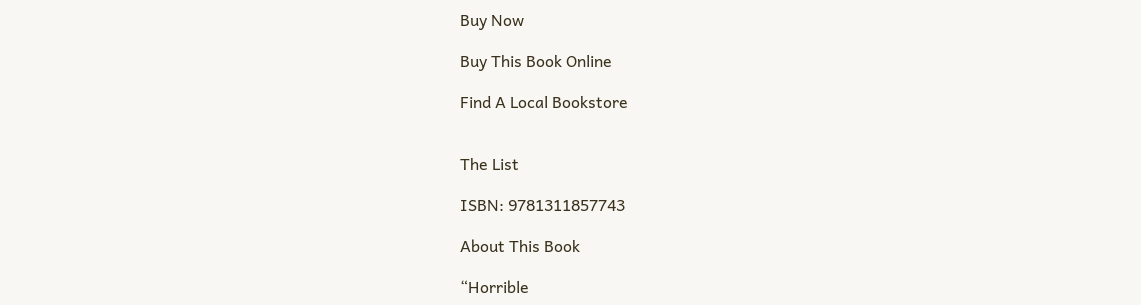Buy Now

Buy This Book Online

Find A Local Bookstore


The List

ISBN: 9781311857743

About This Book

“Horrible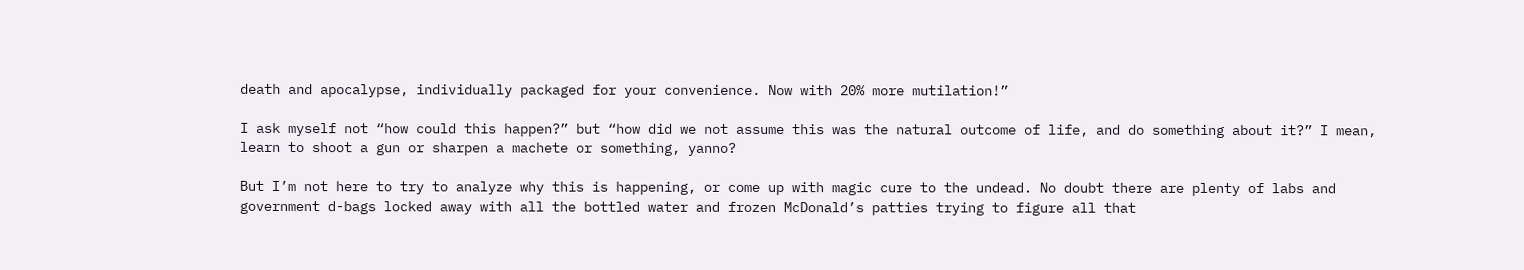death and apocalypse, individually packaged for your convenience. Now with 20% more mutilation!”

I ask myself not “how could this happen?” but “how did we not assume this was the natural outcome of life, and do something about it?” I mean, learn to shoot a gun or sharpen a machete or something, yanno?

But I’m not here to try to analyze why this is happening, or come up with magic cure to the undead. No doubt there are plenty of labs and government d-bags locked away with all the bottled water and frozen McDonald’s patties trying to figure all that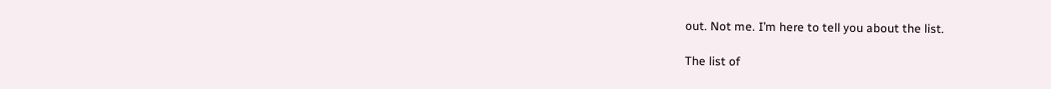out. Not me. I’m here to tell you about the list.

The list of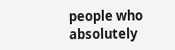people who absolutely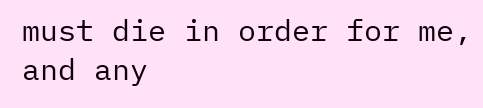must die in order for me, and any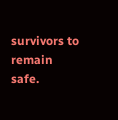survivors to remain safe.